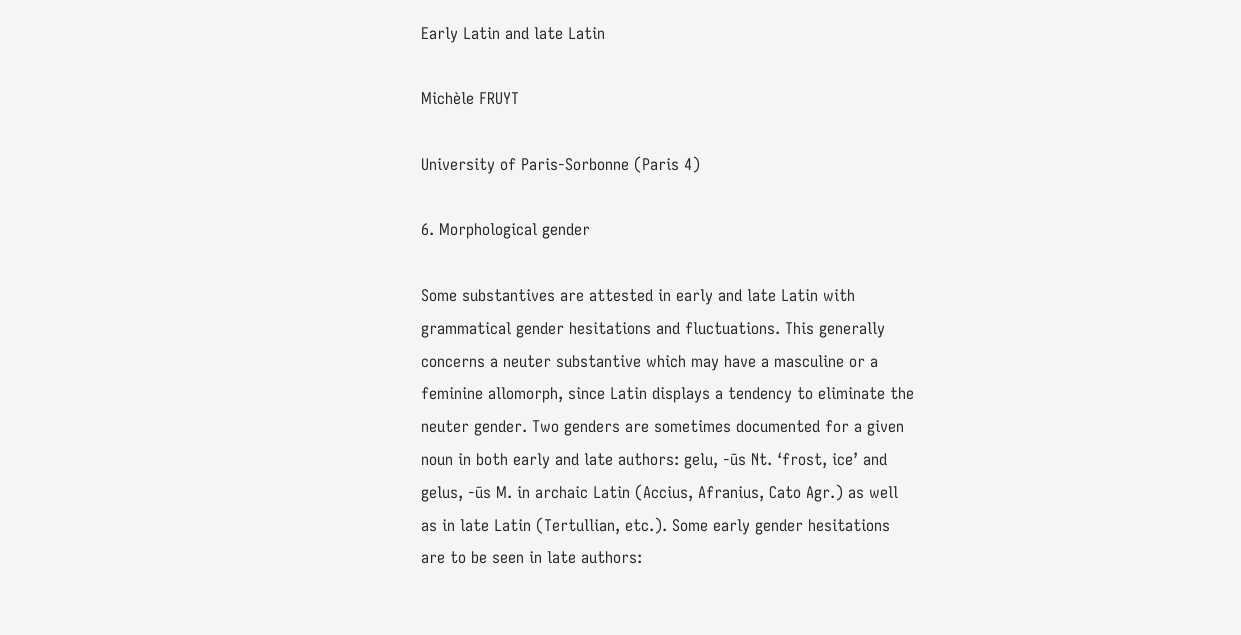Early Latin and late Latin

Michèle FRUYT

University of Paris-Sorbonne (Paris 4)

6. Morphological gender

Some substantives are attested in early and late Latin with grammatical gender hesitations and fluctuations. This generally concerns a neuter substantive which may have a masculine or a feminine allomorph, since Latin displays a tendency to eliminate the neuter gender. Two genders are sometimes documented for a given noun in both early and late authors: gelu, -ūs Nt. ‘frost, ice’ and gelus, -ūs M. in archaic Latin (Accius, Afranius, Cato Agr.) as well as in late Latin (Tertullian, etc.). Some early gender hesitations are to be seen in late authors: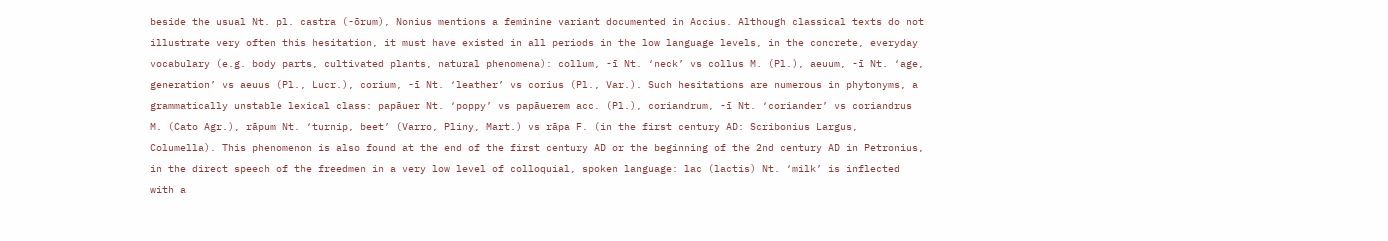beside the usual Nt. pl. castra (-ōrum), Nonius mentions a feminine variant documented in Accius. Although classical texts do not illustrate very often this hesitation, it must have existed in all periods in the low language levels, in the concrete, everyday vocabulary (e.g. body parts, cultivated plants, natural phenomena): collum, -ī Nt. ‘neck’ vs collus M. (Pl.), aeuum, -ī Nt. ‘age, generation’ vs aeuus (Pl., Lucr.), corium, -ī Nt. ‘leather’ vs corius (Pl., Var.). Such hesitations are numerous in phytonyms, a grammatically unstable lexical class: papāuer Nt. ‘poppy’ vs papāuerem acc. (Pl.), coriandrum, -ī Nt. ‘coriander’ vs coriandrus M. (Cato Agr.), rāpum Nt. ‘turnip, beet’ (Varro, Pliny, Mart.) vs rāpa F. (in the first century AD: Scribonius Largus, Columella). This phenomenon is also found at the end of the first century AD or the beginning of the 2nd century AD in Petronius, in the direct speech of the freedmen in a very low level of colloquial, spoken language: lac (lactis) Nt. ‘milk’ is inflected with a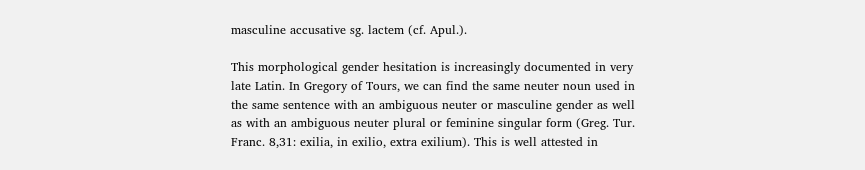masculine accusative sg. lactem (cf. Apul.).

This morphological gender hesitation is increasingly documented in very late Latin. In Gregory of Tours, we can find the same neuter noun used in the same sentence with an ambiguous neuter or masculine gender as well as with an ambiguous neuter plural or feminine singular form (Greg. Tur. Franc. 8,31: exilia, in exilio, extra exilium). This is well attested in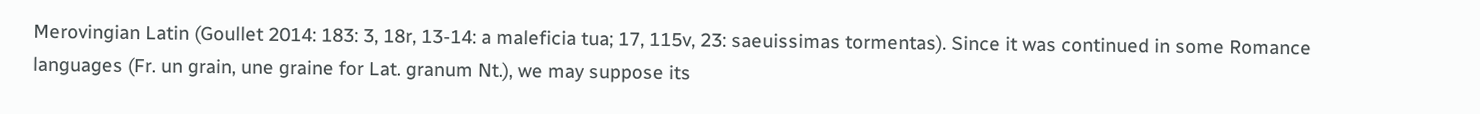Merovingian Latin (Goullet 2014: 183: 3, 18r, 13-14: a maleficia tua; 17, 115v, 23: saeuissimas tormentas). Since it was continued in some Romance languages (Fr. un grain, une graine for Lat. granum Nt.), we may suppose its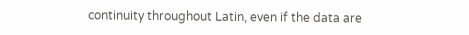continuity throughout Latin, even if the data are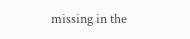missing in the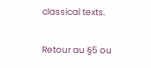classical texts.

Retour au §5 ou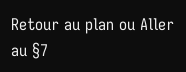Retour au plan ou Aller au §7